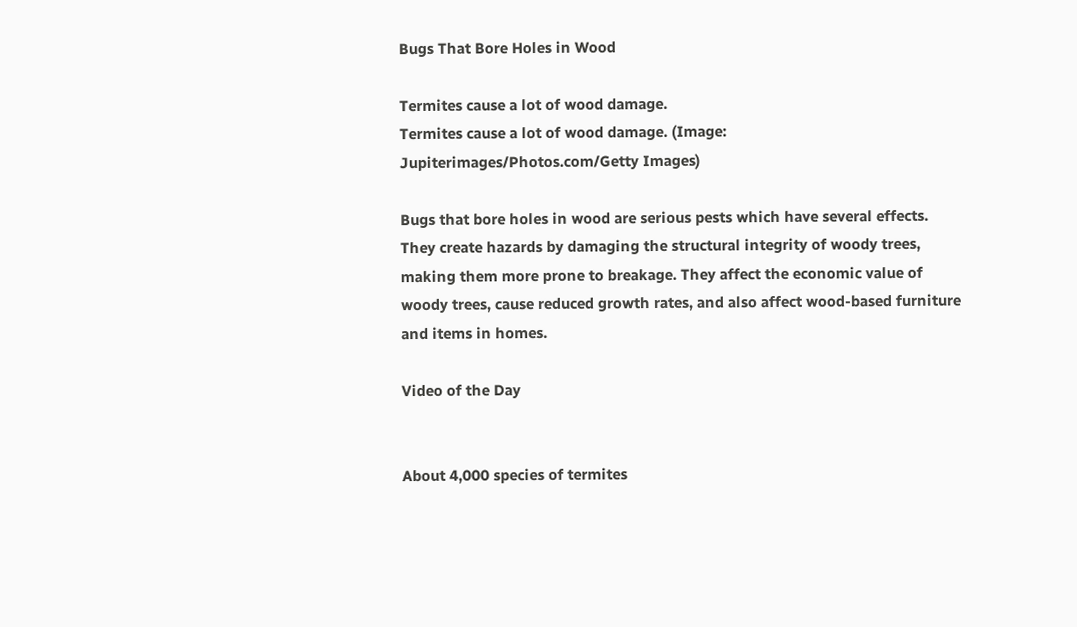Bugs That Bore Holes in Wood

Termites cause a lot of wood damage.
Termites cause a lot of wood damage. (Image: Jupiterimages/Photos.com/Getty Images)

Bugs that bore holes in wood are serious pests which have several effects. They create hazards by damaging the structural integrity of woody trees, making them more prone to breakage. They affect the economic value of woody trees, cause reduced growth rates, and also affect wood-based furniture and items in homes.

Video of the Day


About 4,000 species of termites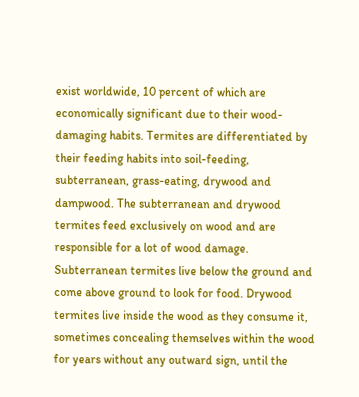exist worldwide, 10 percent of which are economically significant due to their wood-damaging habits. Termites are differentiated by their feeding habits into soil-feeding, subterranean, grass-eating, drywood and dampwood. The subterranean and drywood termites feed exclusively on wood and are responsible for a lot of wood damage. Subterranean termites live below the ground and come above ground to look for food. Drywood termites live inside the wood as they consume it, sometimes concealing themselves within the wood for years without any outward sign, until the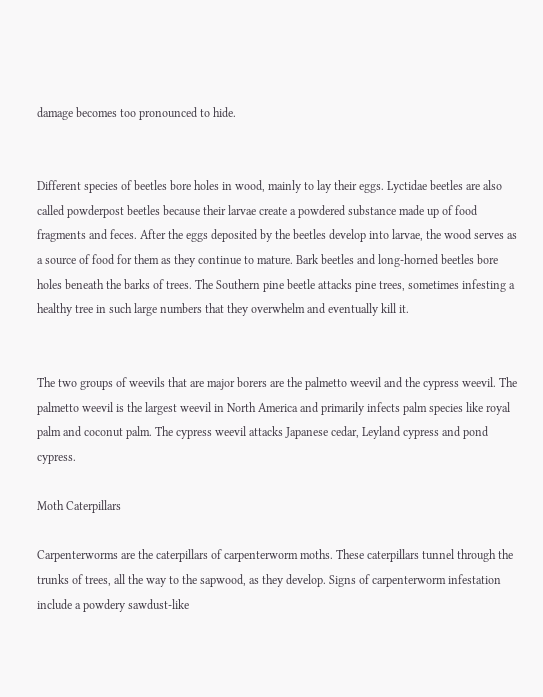damage becomes too pronounced to hide.


Different species of beetles bore holes in wood, mainly to lay their eggs. Lyctidae beetles are also called powderpost beetles because their larvae create a powdered substance made up of food fragments and feces. After the eggs deposited by the beetles develop into larvae, the wood serves as a source of food for them as they continue to mature. Bark beetles and long-horned beetles bore holes beneath the barks of trees. The Southern pine beetle attacks pine trees, sometimes infesting a healthy tree in such large numbers that they overwhelm and eventually kill it.


The two groups of weevils that are major borers are the palmetto weevil and the cypress weevil. The palmetto weevil is the largest weevil in North America and primarily infects palm species like royal palm and coconut palm. The cypress weevil attacks Japanese cedar, Leyland cypress and pond cypress.

Moth Caterpillars

Carpenterworms are the caterpillars of carpenterworm moths. These caterpillars tunnel through the trunks of trees, all the way to the sapwood, as they develop. Signs of carpenterworm infestation include a powdery sawdust-like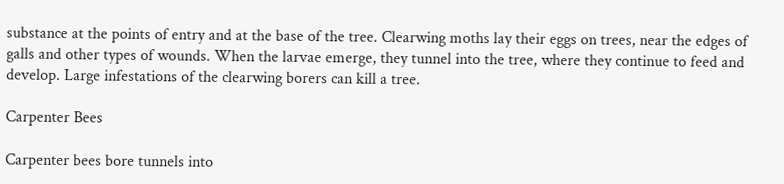substance at the points of entry and at the base of the tree. Clearwing moths lay their eggs on trees, near the edges of galls and other types of wounds. When the larvae emerge, they tunnel into the tree, where they continue to feed and develop. Large infestations of the clearwing borers can kill a tree.

Carpenter Bees

Carpenter bees bore tunnels into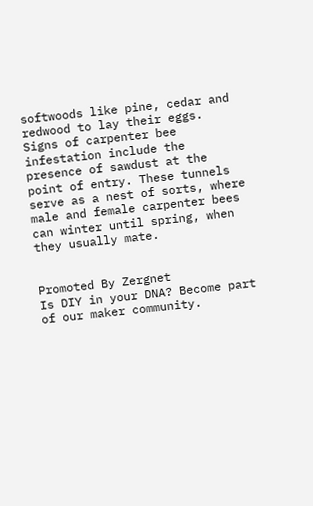softwoods like pine, cedar and redwood to lay their eggs. Signs of carpenter bee infestation include the presence of sawdust at the point of entry. These tunnels serve as a nest of sorts, where male and female carpenter bees can winter until spring, when they usually mate.


Promoted By Zergnet
Is DIY in your DNA? Become part of our maker community.